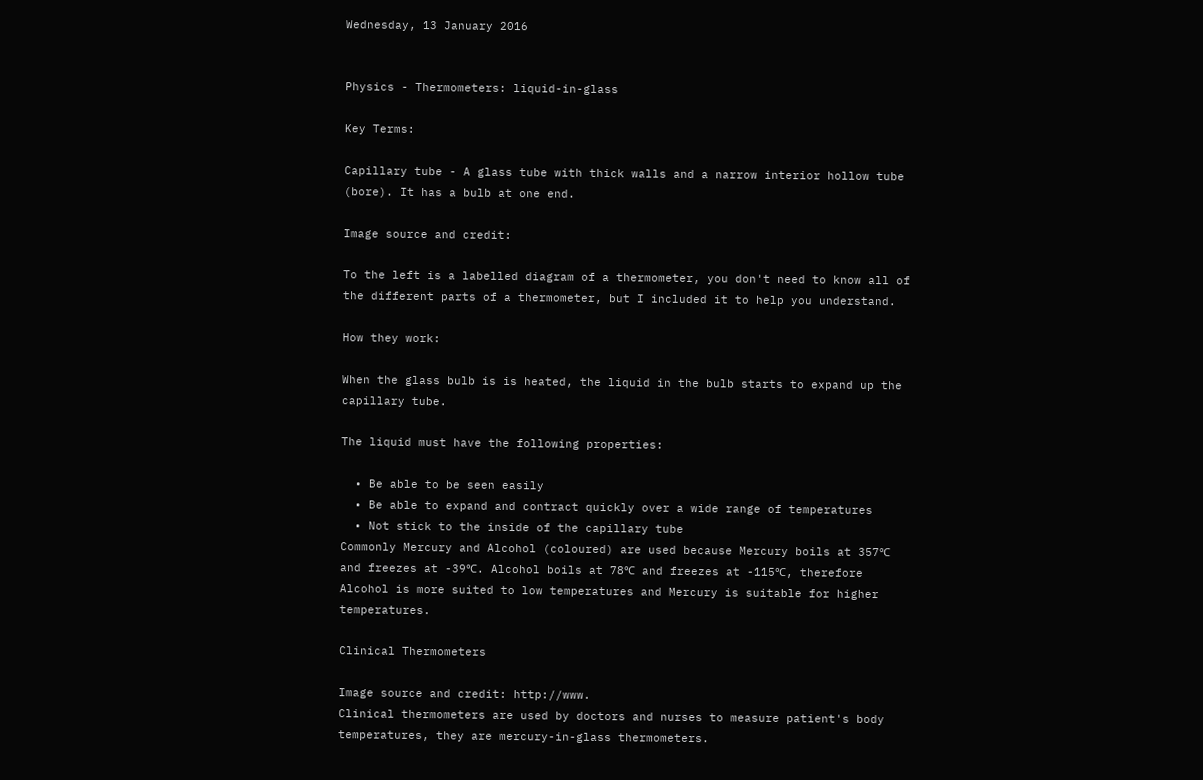Wednesday, 13 January 2016


Physics - Thermometers: liquid-in-glass

Key Terms:

Capillary tube - A glass tube with thick walls and a narrow interior hollow tube (bore). It has a bulb at one end.

Image source and credit:

To the left is a labelled diagram of a thermometer, you don't need to know all of the different parts of a thermometer, but I included it to help you understand.

How they work:

When the glass bulb is is heated, the liquid in the bulb starts to expand up the capillary tube.

The liquid must have the following properties:

  • Be able to be seen easily
  • Be able to expand and contract quickly over a wide range of temperatures
  • Not stick to the inside of the capillary tube
Commonly Mercury and Alcohol (coloured) are used because Mercury boils at 357℃ and freezes at -39℃. Alcohol boils at 78℃ and freezes at -115℃, therefore Alcohol is more suited to low temperatures and Mercury is suitable for higher temperatures.

Clinical Thermometers

Image source and credit: http://www.
Clinical thermometers are used by doctors and nurses to measure patient's body temperatures, they are mercury-in-glass thermometers.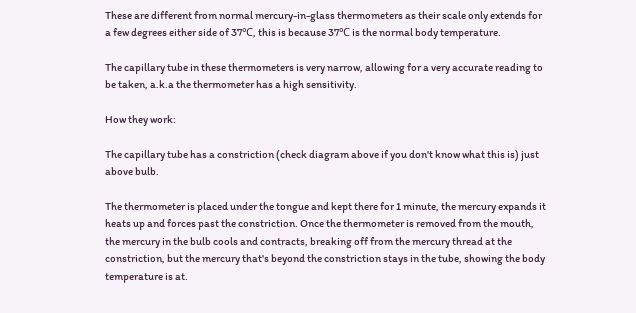These are different from normal mercury-in-glass thermometers as their scale only extends for a few degrees either side of 37℃, this is because 37℃ is the normal body temperature.

The capillary tube in these thermometers is very narrow, allowing for a very accurate reading to be taken, a.k.a the thermometer has a high sensitivity.

How they work:

The capillary tube has a constriction (check diagram above if you don't know what this is) just above bulb.

The thermometer is placed under the tongue and kept there for 1 minute, the mercury expands it heats up and forces past the constriction. Once the thermometer is removed from the mouth, the mercury in the bulb cools and contracts, breaking off from the mercury thread at the constriction, but the mercury that's beyond the constriction stays in the tube, showing the body temperature is at.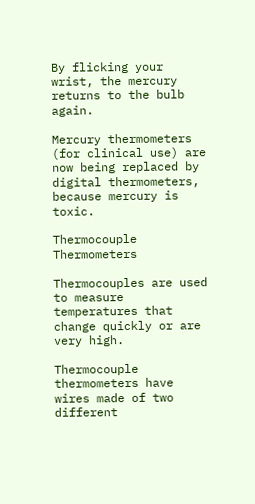By flicking your wrist, the mercury returns to the bulb again.

Mercury thermometers (for clinical use) are now being replaced by digital thermometers, because mercury is toxic.

Thermocouple Thermometers

Thermocouples are used to measure temperatures that change quickly or are very high.

Thermocouple thermometers have wires made of two different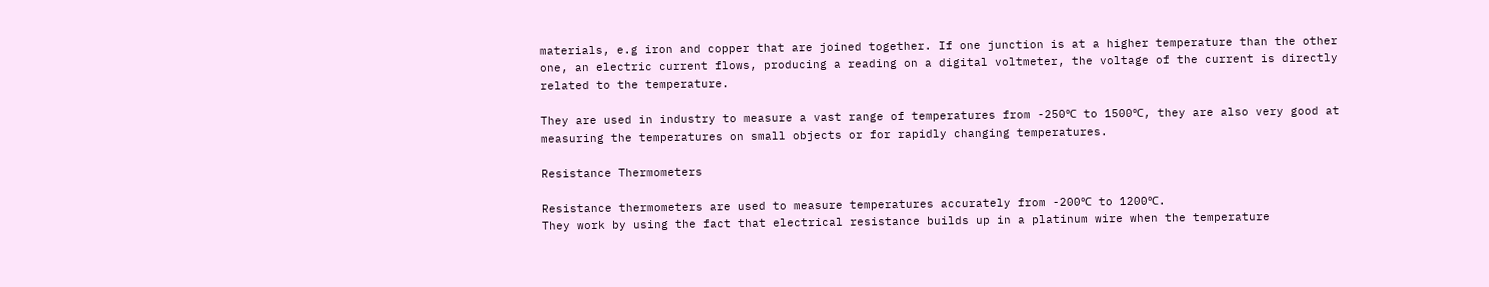materials, e.g iron and copper that are joined together. If one junction is at a higher temperature than the other one, an electric current flows, producing a reading on a digital voltmeter, the voltage of the current is directly related to the temperature.

They are used in industry to measure a vast range of temperatures from -250℃ to 1500℃, they are also very good at measuring the temperatures on small objects or for rapidly changing temperatures.

Resistance Thermometers

Resistance thermometers are used to measure temperatures accurately from -200℃ to 1200℃.
They work by using the fact that electrical resistance builds up in a platinum wire when the temperature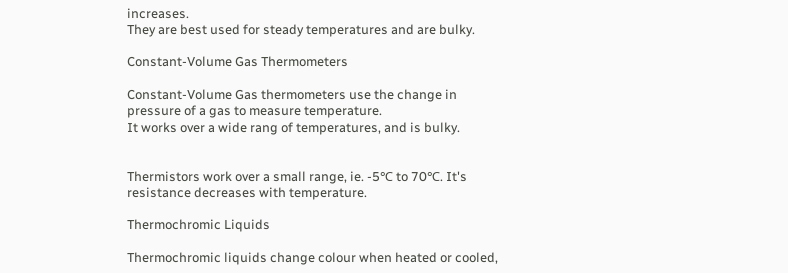increases.
They are best used for steady temperatures and are bulky.

Constant-Volume Gas Thermometers

Constant-Volume Gas thermometers use the change in pressure of a gas to measure temperature.
It works over a wide rang of temperatures, and is bulky.


Thermistors work over a small range, ie. -5℃ to 70℃. It's resistance decreases with temperature.

Thermochromic Liquids

Thermochromic liquids change colour when heated or cooled,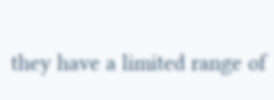they have a limited range of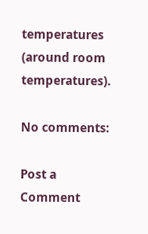temperatures (around room temperatures).

No comments:

Post a Comment